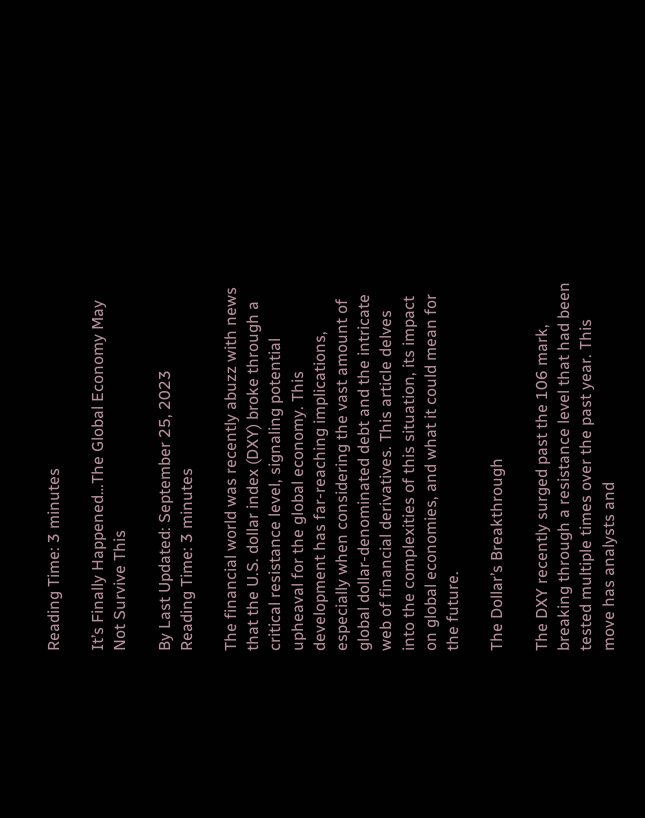Reading Time: 3 minutes

It’s Finally Happened…The Global Economy May Not Survive This

By Last Updated: September 25, 2023
Reading Time: 3 minutes

The financial world was recently abuzz with news that the U.S. dollar index (DXY) broke through a critical resistance level, signaling potential upheaval for the global economy. This development has far-reaching implications, especially when considering the vast amount of global dollar-denominated debt and the intricate web of financial derivatives. This article delves into the complexities of this situation, its impact on global economies, and what it could mean for the future.

The Dollar’s Breakthrough

The DXY recently surged past the 106 mark, breaking through a resistance level that had been tested multiple times over the past year. This move has analysts and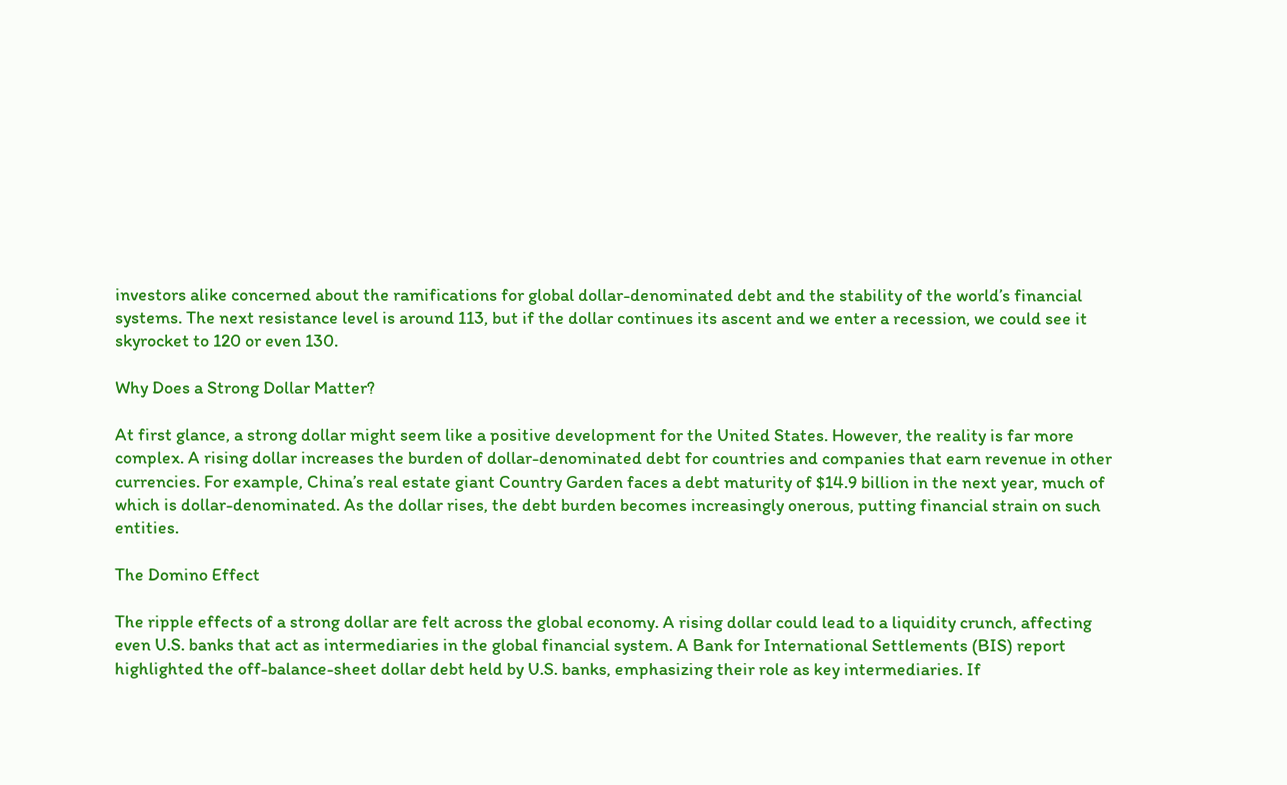investors alike concerned about the ramifications for global dollar-denominated debt and the stability of the world’s financial systems. The next resistance level is around 113, but if the dollar continues its ascent and we enter a recession, we could see it skyrocket to 120 or even 130.

Why Does a Strong Dollar Matter?

At first glance, a strong dollar might seem like a positive development for the United States. However, the reality is far more complex. A rising dollar increases the burden of dollar-denominated debt for countries and companies that earn revenue in other currencies. For example, China’s real estate giant Country Garden faces a debt maturity of $14.9 billion in the next year, much of which is dollar-denominated. As the dollar rises, the debt burden becomes increasingly onerous, putting financial strain on such entities.

The Domino Effect

The ripple effects of a strong dollar are felt across the global economy. A rising dollar could lead to a liquidity crunch, affecting even U.S. banks that act as intermediaries in the global financial system. A Bank for International Settlements (BIS) report highlighted the off-balance-sheet dollar debt held by U.S. banks, emphasizing their role as key intermediaries. If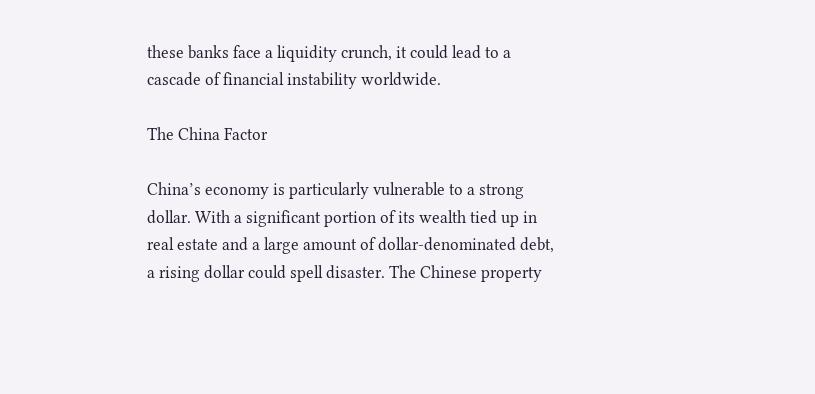these banks face a liquidity crunch, it could lead to a cascade of financial instability worldwide.

The China Factor

China’s economy is particularly vulnerable to a strong dollar. With a significant portion of its wealth tied up in real estate and a large amount of dollar-denominated debt, a rising dollar could spell disaster. The Chinese property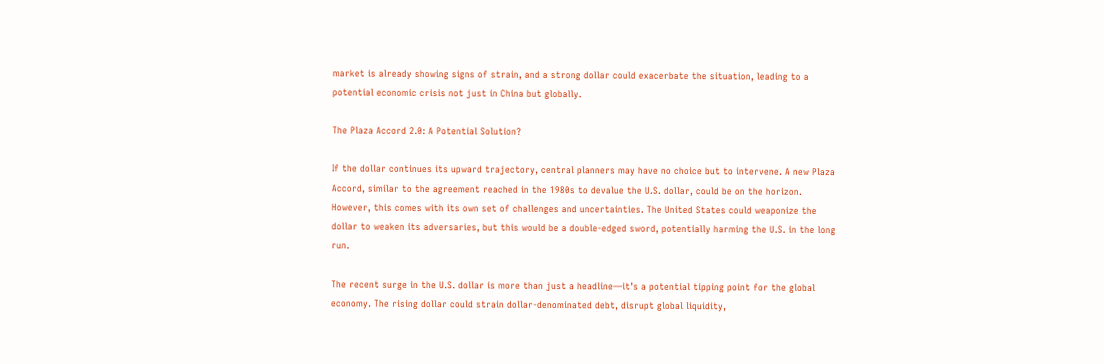market is already showing signs of strain, and a strong dollar could exacerbate the situation, leading to a potential economic crisis not just in China but globally.

The Plaza Accord 2.0: A Potential Solution?

If the dollar continues its upward trajectory, central planners may have no choice but to intervene. A new Plaza Accord, similar to the agreement reached in the 1980s to devalue the U.S. dollar, could be on the horizon. However, this comes with its own set of challenges and uncertainties. The United States could weaponize the dollar to weaken its adversaries, but this would be a double-edged sword, potentially harming the U.S. in the long run.

The recent surge in the U.S. dollar is more than just a headline—it’s a potential tipping point for the global economy. The rising dollar could strain dollar-denominated debt, disrupt global liquidity,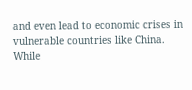and even lead to economic crises in vulnerable countries like China. While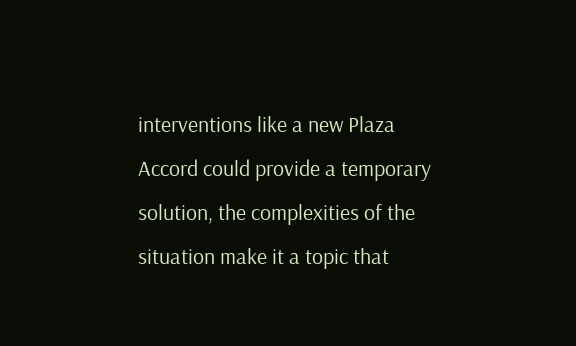interventions like a new Plaza Accord could provide a temporary solution, the complexities of the situation make it a topic that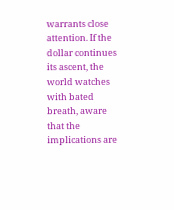warrants close attention. If the dollar continues its ascent, the world watches with bated breath, aware that the implications are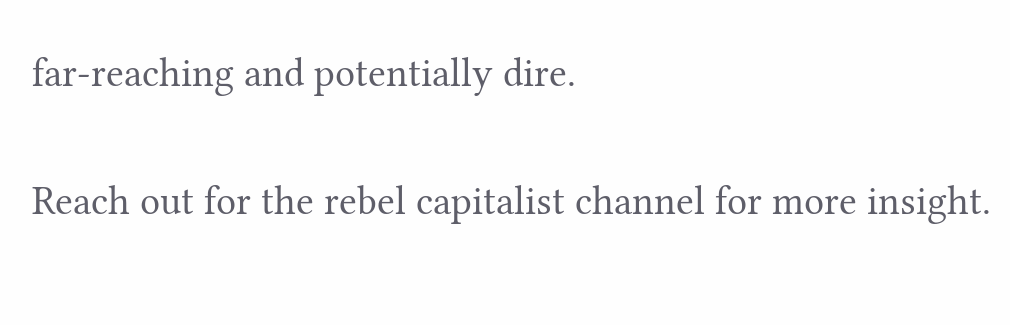far-reaching and potentially dire.

Reach out for the rebel capitalist channel for more insight.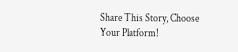Share This Story, Choose Your Platform!